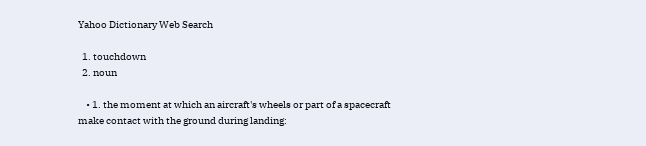Yahoo Dictionary Web Search

  1. touchdown
  2. noun

    • 1. the moment at which an aircraft's wheels or part of a spacecraft make contact with the ground during landing: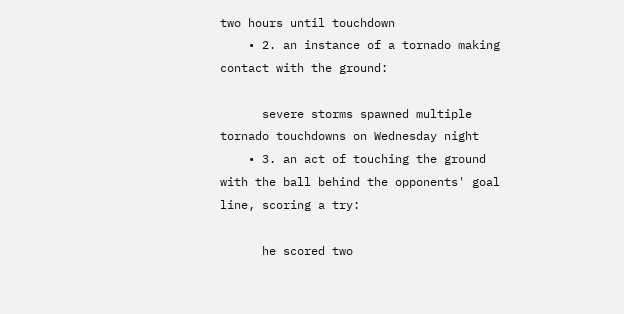two hours until touchdown
    • 2. an instance of a tornado making contact with the ground:

      severe storms spawned multiple tornado touchdowns on Wednesday night
    • 3. an act of touching the ground with the ball behind the opponents' goal line, scoring a try:

      he scored two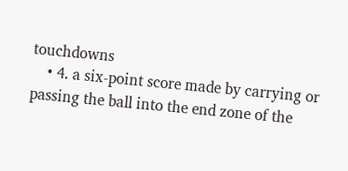touchdowns
    • 4. a six-point score made by carrying or passing the ball into the end zone of the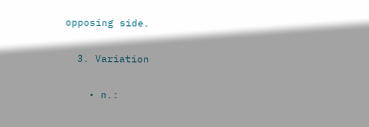opposing side.

  3. Variation

    • n.: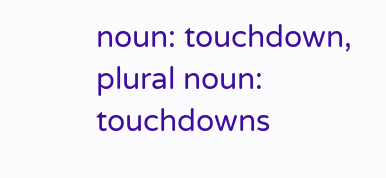noun: touchdown, plural noun: touchdowns